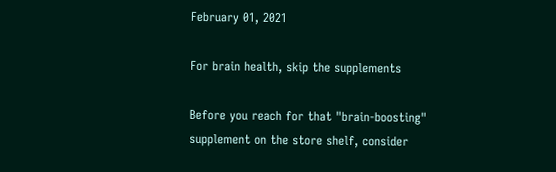February 01, 2021

For brain health, skip the supplements

Before you reach for that "brain-boosting" supplement on the store shelf, consider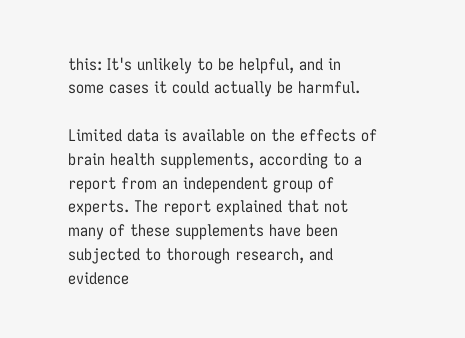this: It's unlikely to be helpful, and in some cases it could actually be harmful.

Limited data is available on the effects of brain health supplements, according to a report from an independent group of experts. The report explained that not many of these supplements have been subjected to thorough research, and evidence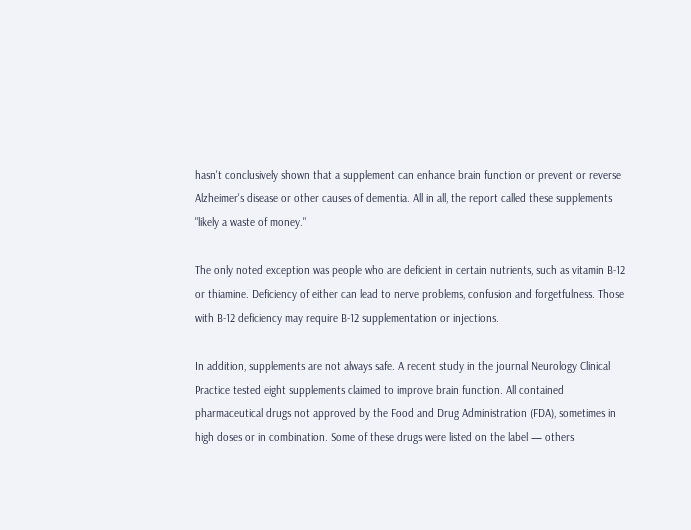hasn't conclusively shown that a supplement can enhance brain function or prevent or reverse Alzheimer's disease or other causes of dementia. All in all, the report called these supplements "likely a waste of money."

The only noted exception was people who are deficient in certain nutrients, such as vitamin B-12 or thiamine. Deficiency of either can lead to nerve problems, confusion and forgetfulness. Those with B-12 deficiency may require B-12 supplementation or injections.

In addition, supplements are not always safe. A recent study in the journal Neurology Clinical Practice tested eight supplements claimed to improve brain function. All contained pharmaceutical drugs not approved by the Food and Drug Administration (FDA), sometimes in high doses or in combination. Some of these drugs were listed on the label — others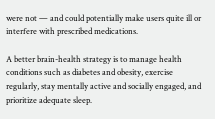were not — and could potentially make users quite ill or interfere with prescribed medications.

A better brain-health strategy is to manage health conditions such as diabetes and obesity, exercise regularly, stay mentally active and socially engaged, and prioritize adequate sleep.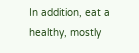In addition, eat a healthy, mostly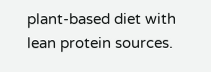plant-based diet with lean protein sources.